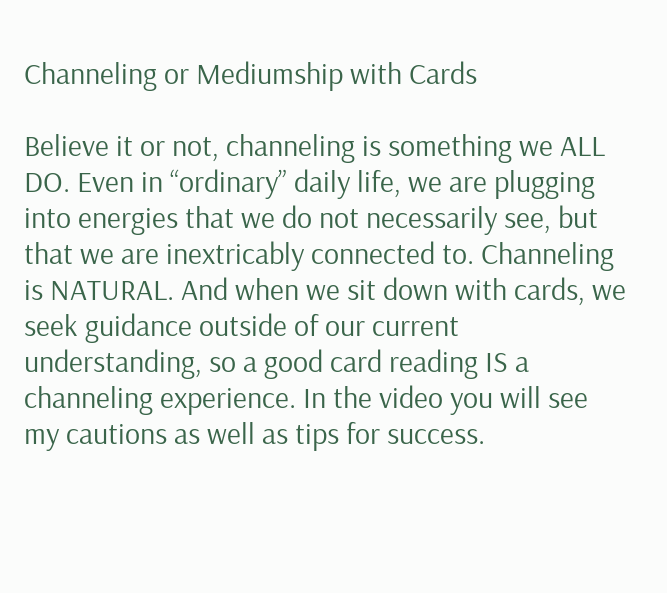Channeling or Mediumship with Cards

Believe it or not, channeling is something we ALL DO. Even in “ordinary” daily life, we are plugging into energies that we do not necessarily see, but that we are inextricably connected to. Channeling is NATURAL. And when we sit down with cards, we seek guidance outside of our current understanding, so a good card reading IS a channeling experience. In the video you will see my cautions as well as tips for success.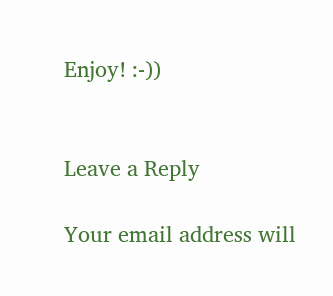Enjoy! :-))


Leave a Reply

Your email address will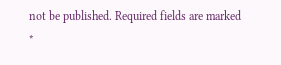not be published. Required fields are marked *